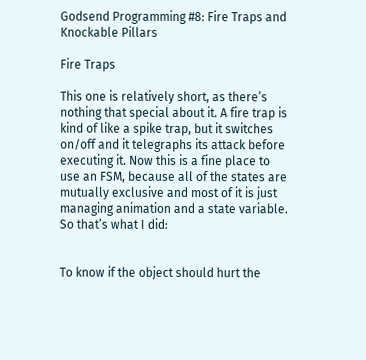Godsend Programming #8: Fire Traps and Knockable Pillars

Fire Traps

This one is relatively short, as there’s nothing that special about it. A fire trap is kind of like a spike trap, but it switches on/off and it telegraphs its attack before executing it. Now this is a fine place to use an FSM, because all of the states are mutually exclusive and most of it is just managing animation and a state variable. So that’s what I did:


To know if the object should hurt the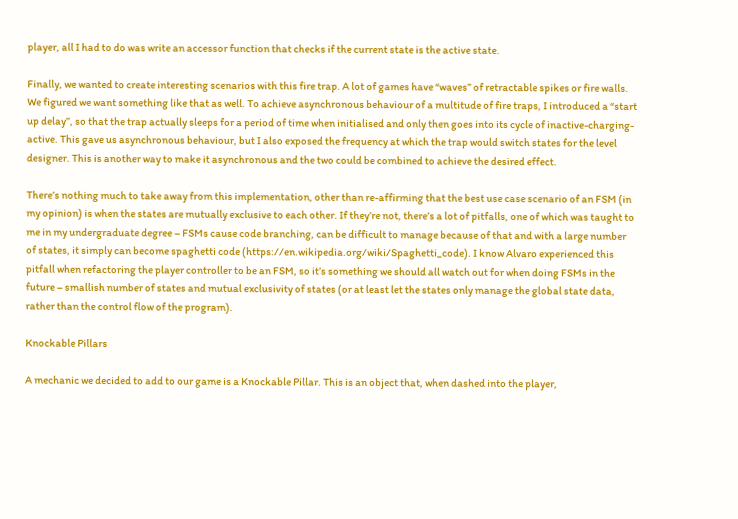player, all I had to do was write an accessor function that checks if the current state is the active state.

Finally, we wanted to create interesting scenarios with this fire trap. A lot of games have “waves” of retractable spikes or fire walls. We figured we want something like that as well. To achieve asynchronous behaviour of a multitude of fire traps, I introduced a “start up delay”, so that the trap actually sleeps for a period of time when initialised and only then goes into its cycle of inactive-charging-active. This gave us asynchronous behaviour, but I also exposed the frequency at which the trap would switch states for the level designer. This is another way to make it asynchronous and the two could be combined to achieve the desired effect.

There’s nothing much to take away from this implementation, other than re-affirming that the best use case scenario of an FSM (in my opinion) is when the states are mutually exclusive to each other. If they’re not, there’s a lot of pitfalls, one of which was taught to me in my undergraduate degree – FSMs cause code branching, can be difficult to manage because of that and with a large number of states, it simply can become spaghetti code (https://en.wikipedia.org/wiki/Spaghetti_code). I know Alvaro experienced this pitfall when refactoring the player controller to be an FSM, so it’s something we should all watch out for when doing FSMs in the future – smallish number of states and mutual exclusivity of states (or at least let the states only manage the global state data, rather than the control flow of the program).

Knockable Pillars

A mechanic we decided to add to our game is a Knockable Pillar. This is an object that, when dashed into the player,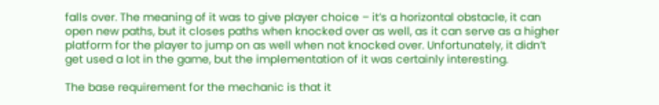falls over. The meaning of it was to give player choice – it’s a horizontal obstacle, it can open new paths, but it closes paths when knocked over as well, as it can serve as a higher platform for the player to jump on as well when not knocked over. Unfortunately, it didn’t get used a lot in the game, but the implementation of it was certainly interesting.

The base requirement for the mechanic is that it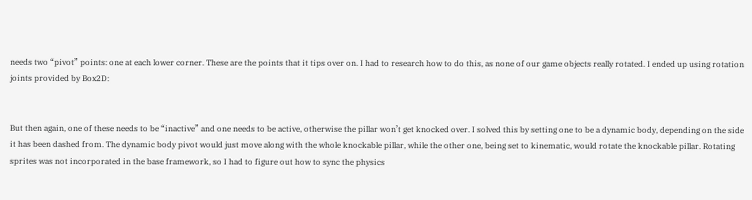needs two “pivot” points: one at each lower corner. These are the points that it tips over on. I had to research how to do this, as none of our game objects really rotated. I ended up using rotation joints provided by Box2D:


But then again, one of these needs to be “inactive” and one needs to be active, otherwise the pillar won’t get knocked over. I solved this by setting one to be a dynamic body, depending on the side it has been dashed from. The dynamic body pivot would just move along with the whole knockable pillar, while the other one, being set to kinematic, would rotate the knockable pillar. Rotating sprites was not incorporated in the base framework, so I had to figure out how to sync the physics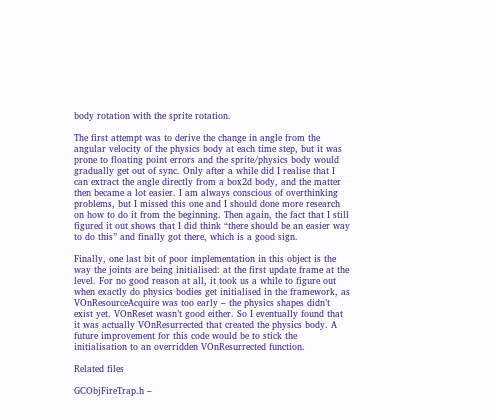body rotation with the sprite rotation.

The first attempt was to derive the change in angle from the angular velocity of the physics body at each time step, but it was prone to floating point errors and the sprite/physics body would gradually get out of sync. Only after a while did I realise that I can extract the angle directly from a box2d body, and the matter then became a lot easier. I am always conscious of overthinking problems, but I missed this one and I should done more research on how to do it from the beginning. Then again, the fact that I still figured it out shows that I did think “there should be an easier way to do this” and finally got there, which is a good sign.

Finally, one last bit of poor implementation in this object is the way the joints are being initialised: at the first update frame at the level. For no good reason at all, it took us a while to figure out when exactly do physics bodies get initialised in the framework, as VOnResourceAcquire was too early – the physics shapes didn’t exist yet. VOnReset wasn’t good either. So I eventually found that it was actually VOnResurrected that created the physics body. A future improvement for this code would be to stick the initialisation to an overridden VOnResurrected function.

Related files

GCObjFireTrap.h –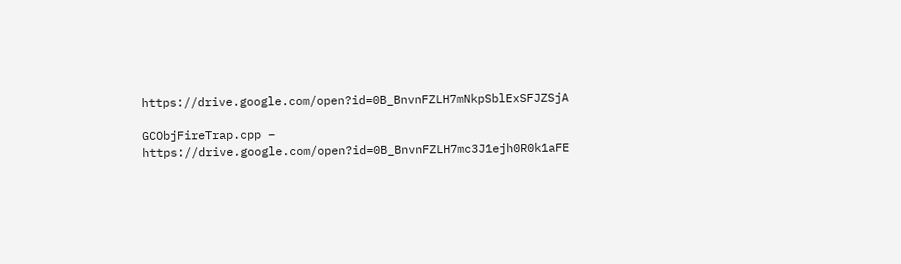https://drive.google.com/open?id=0B_BnvnFZLH7mNkpSblExSFJZSjA

GCObjFireTrap.cpp – https://drive.google.com/open?id=0B_BnvnFZLH7mc3J1ejh0R0k1aFE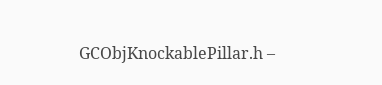GCObjKnockablePillar.h –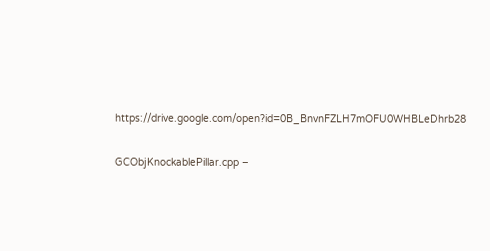https://drive.google.com/open?id=0B_BnvnFZLH7mOFU0WHBLeDhrb28

GCObjKnockablePillar.cpp –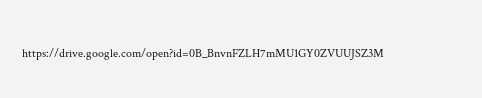https://drive.google.com/open?id=0B_BnvnFZLH7mMU1GY0ZVUUJSZ3M